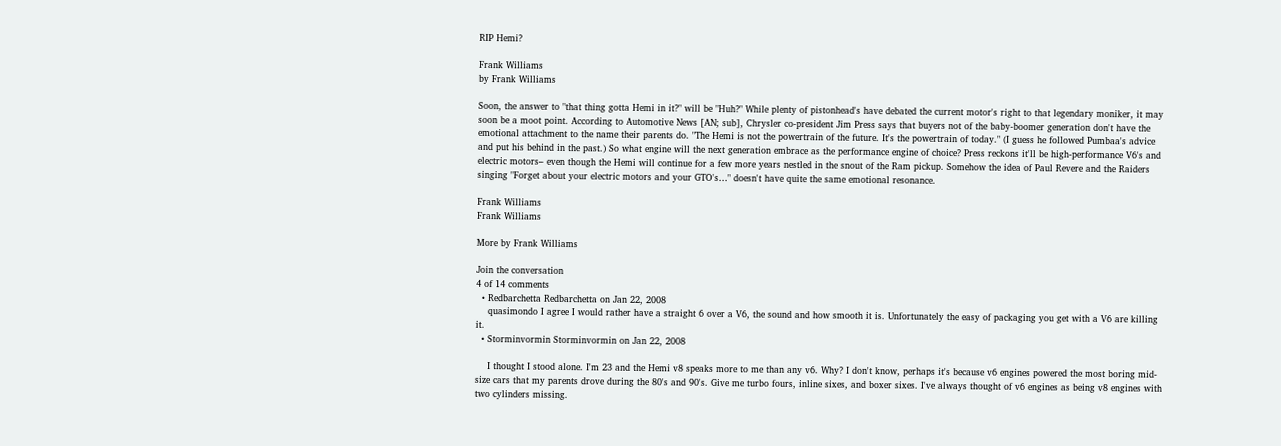RIP Hemi?

Frank Williams
by Frank Williams

Soon, the answer to "that thing gotta Hemi in it?" will be "Huh?" While plenty of pistonhead's have debated the current motor's right to that legendary moniker, it may soon be a moot point. According to Automotive News [AN; sub], Chrysler co-president Jim Press says that buyers not of the baby-boomer generation don't have the emotional attachment to the name their parents do. "The Hemi is not the powertrain of the future. It's the powertrain of today." (I guess he followed Pumbaa's advice and put his behind in the past.) So what engine will the next generation embrace as the performance engine of choice? Press reckons it'll be high-performance V6's and electric motors– even though the Hemi will continue for a few more years nestled in the snout of the Ram pickup. Somehow the idea of Paul Revere and the Raiders singing "Forget about your electric motors and your GTO's…" doesn't have quite the same emotional resonance.

Frank Williams
Frank Williams

More by Frank Williams

Join the conversation
4 of 14 comments
  • Redbarchetta Redbarchetta on Jan 22, 2008
    quasimondo I agree I would rather have a straight 6 over a V6, the sound and how smooth it is. Unfortunately the easy of packaging you get with a V6 are killing it.
  • Storminvormin Storminvormin on Jan 22, 2008

    I thought I stood alone. I'm 23 and the Hemi v8 speaks more to me than any v6. Why? I don't know, perhaps it's because v6 engines powered the most boring mid-size cars that my parents drove during the 80's and 90's. Give me turbo fours, inline sixes, and boxer sixes. I've always thought of v6 engines as being v8 engines with two cylinders missing.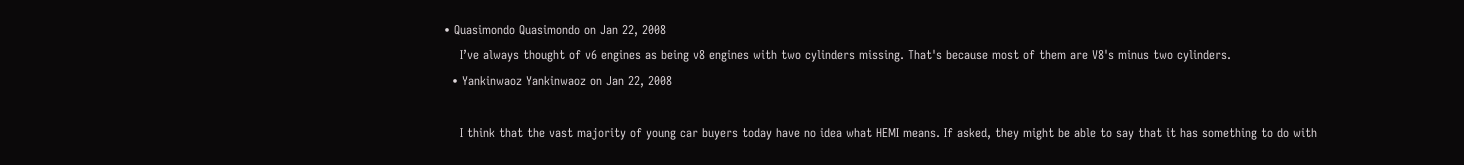• Quasimondo Quasimondo on Jan 22, 2008
    I’ve always thought of v6 engines as being v8 engines with two cylinders missing. That's because most of them are V8's minus two cylinders.
  • Yankinwaoz Yankinwaoz on Jan 22, 2008

    I think that the vast majority of young car buyers today have no idea what HEMI means. If asked, they might be able to say that it has something to do with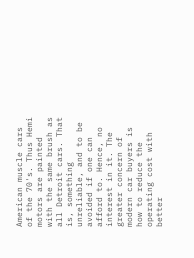American muscle cars of the 70's. Thus Hemi motors are painted with the same brush as all Detroit cars. That is, something unreliable, and to be avoided if one can afford to. Hence, no interest in it. The greater concern of modern car buyers is how to reduce the operating cost with better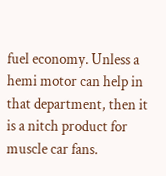fuel economy. Unless a hemi motor can help in that department, then it is a nitch product for muscle car fans.